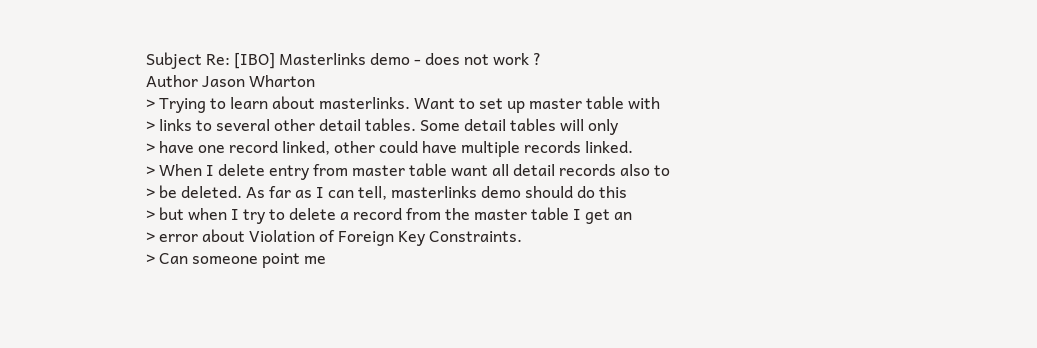Subject Re: [IBO] Masterlinks demo - does not work ?
Author Jason Wharton
> Trying to learn about masterlinks. Want to set up master table with
> links to several other detail tables. Some detail tables will only
> have one record linked, other could have multiple records linked.
> When I delete entry from master table want all detail records also to
> be deleted. As far as I can tell, masterlinks demo should do this
> but when I try to delete a record from the master table I get an
> error about Violation of Foreign Key Constraints.
> Can someone point me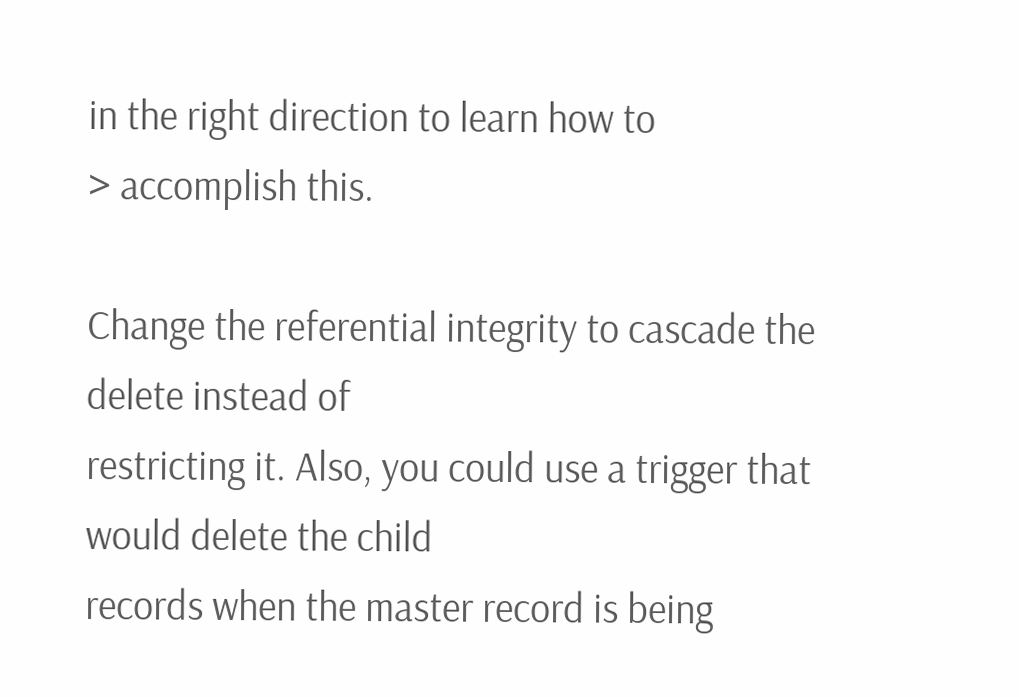in the right direction to learn how to
> accomplish this.

Change the referential integrity to cascade the delete instead of
restricting it. Also, you could use a trigger that would delete the child
records when the master record is being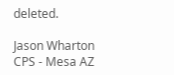deleted.

Jason Wharton
CPS - Mesa AZ